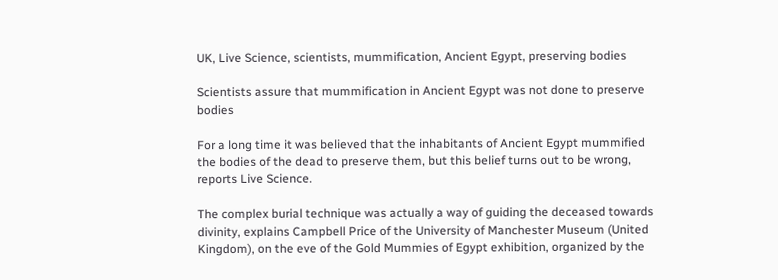UK, Live Science, scientists, mummification, Ancient Egypt, preserving bodies

Scientists assure that mummification in Ancient Egypt was not done to preserve bodies

For a long time it was believed that the inhabitants of Ancient Egypt mummified the bodies of the dead to preserve them, but this belief turns out to be wrong, reports Live Science.

The complex burial technique was actually a way of guiding the deceased towards divinity, explains Campbell Price of the University of Manchester Museum (United Kingdom), on the eve of the Gold Mummies of Egypt exhibition, organized by the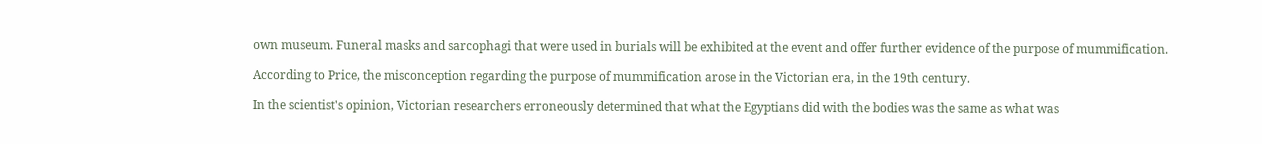own museum. Funeral masks and sarcophagi that were used in burials will be exhibited at the event and offer further evidence of the purpose of mummification.

According to Price, the misconception regarding the purpose of mummification arose in the Victorian era, in the 19th century.

In the scientist's opinion, Victorian researchers erroneously determined that what the Egyptians did with the bodies was the same as what was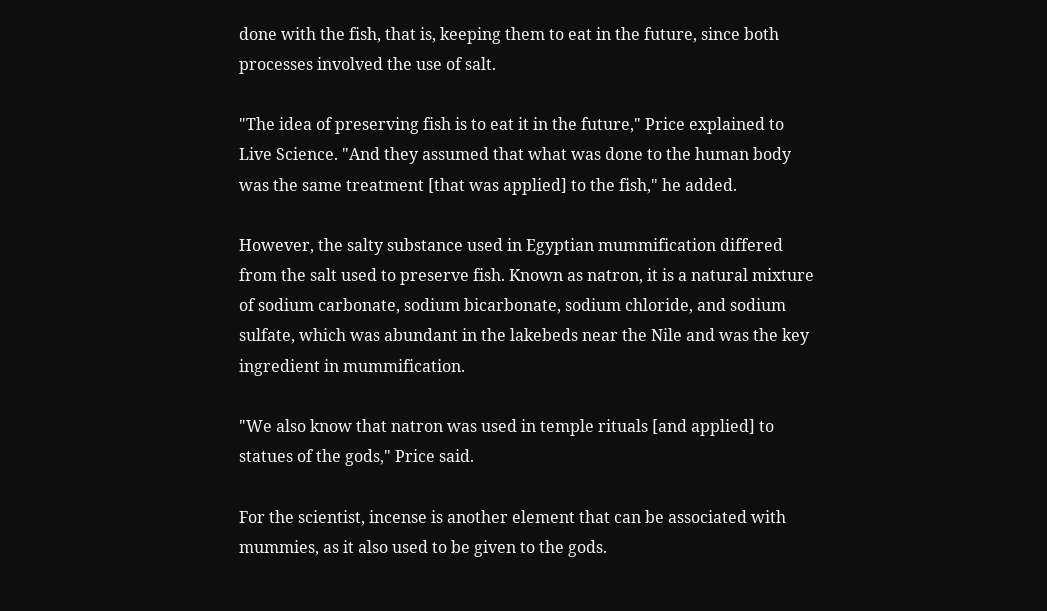done with the fish, that is, keeping them to eat in the future, since both processes involved the use of salt.

"The idea of preserving fish is to eat it in the future," Price explained to Live Science. "And they assumed that what was done to the human body was the same treatment [that was applied] to the fish," he added.

However, the salty substance used in Egyptian mummification differed from the salt used to preserve fish. Known as natron, it is a natural mixture of sodium carbonate, sodium bicarbonate, sodium chloride, and sodium sulfate, which was abundant in the lakebeds near the Nile and was the key ingredient in mummification.

"We also know that natron was used in temple rituals [and applied] to statues of the gods," Price said.

For the scientist, incense is another element that can be associated with mummies, as it also used to be given to the gods.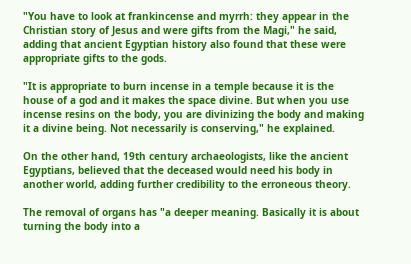"You have to look at frankincense and myrrh: they appear in the Christian story of Jesus and were gifts from the Magi," he said, adding that ancient Egyptian history also found that these were appropriate gifts to the gods.

"It is appropriate to burn incense in a temple because it is the house of a god and it makes the space divine. But when you use incense resins on the body, you are divinizing the body and making it a divine being. Not necessarily is conserving," he explained.

On the other hand, 19th century archaeologists, like the ancient Egyptians, believed that the deceased would need his body in another world, adding further credibility to the erroneous theory.

The removal of organs has "a deeper meaning. Basically it is about turning the body into a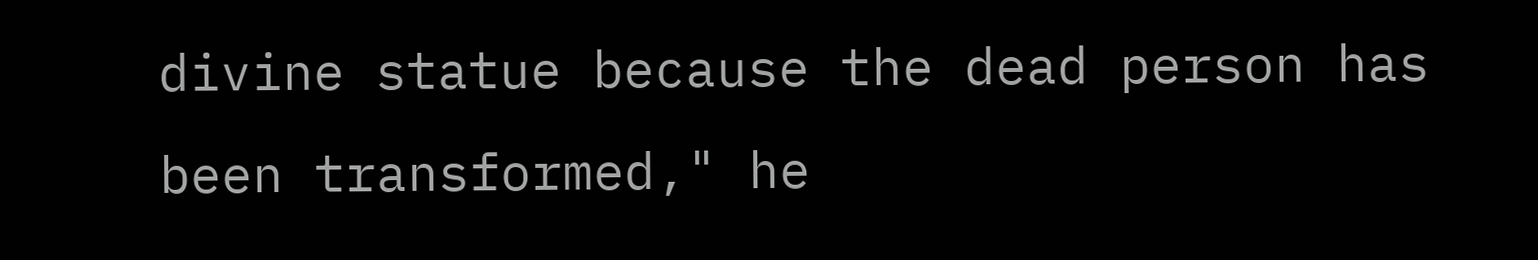divine statue because the dead person has been transformed," he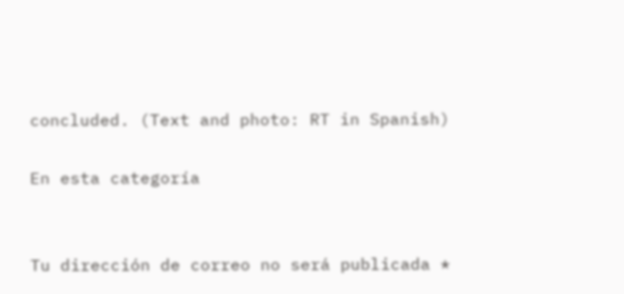concluded. (Text and photo: RT in Spanish)

En esta categoría


Tu dirección de correo no será publicada *